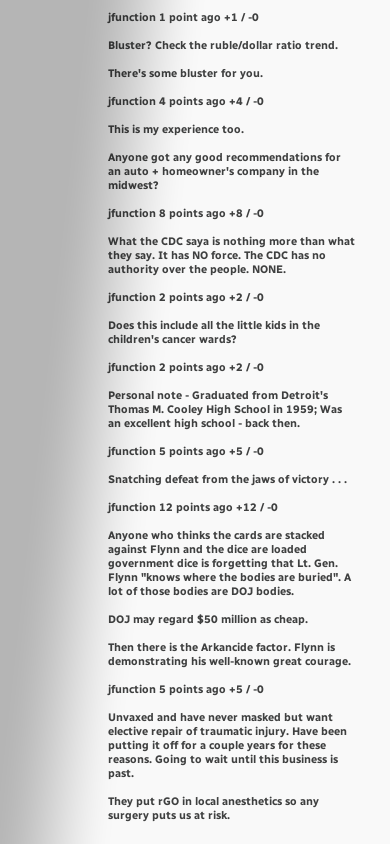jfunction 1 point ago +1 / -0

Bluster? Check the ruble/dollar ratio trend.

There's some bluster for you.

jfunction 4 points ago +4 / -0

This is my experience too.

Anyone got any good recommendations for an auto + homeowner's company in the midwest?

jfunction 8 points ago +8 / -0

What the CDC saya is nothing more than what they say. It has NO force. The CDC has no authority over the people. NONE.

jfunction 2 points ago +2 / -0

Does this include all the little kids in the children's cancer wards?

jfunction 2 points ago +2 / -0

Personal note - Graduated from Detroit's Thomas M. Cooley High School in 1959; Was an excellent high school - back then.

jfunction 5 points ago +5 / -0

Snatching defeat from the jaws of victory . . .

jfunction 12 points ago +12 / -0

Anyone who thinks the cards are stacked against Flynn and the dice are loaded government dice is forgetting that Lt. Gen. Flynn "knows where the bodies are buried". A lot of those bodies are DOJ bodies.

DOJ may regard $50 million as cheap.

Then there is the Arkancide factor. Flynn is demonstrating his well-known great courage.

jfunction 5 points ago +5 / -0

Unvaxed and have never masked but want elective repair of traumatic injury. Have been putting it off for a couple years for these reasons. Going to wait until this business is past.

They put rGO in local anesthetics so any surgery puts us at risk.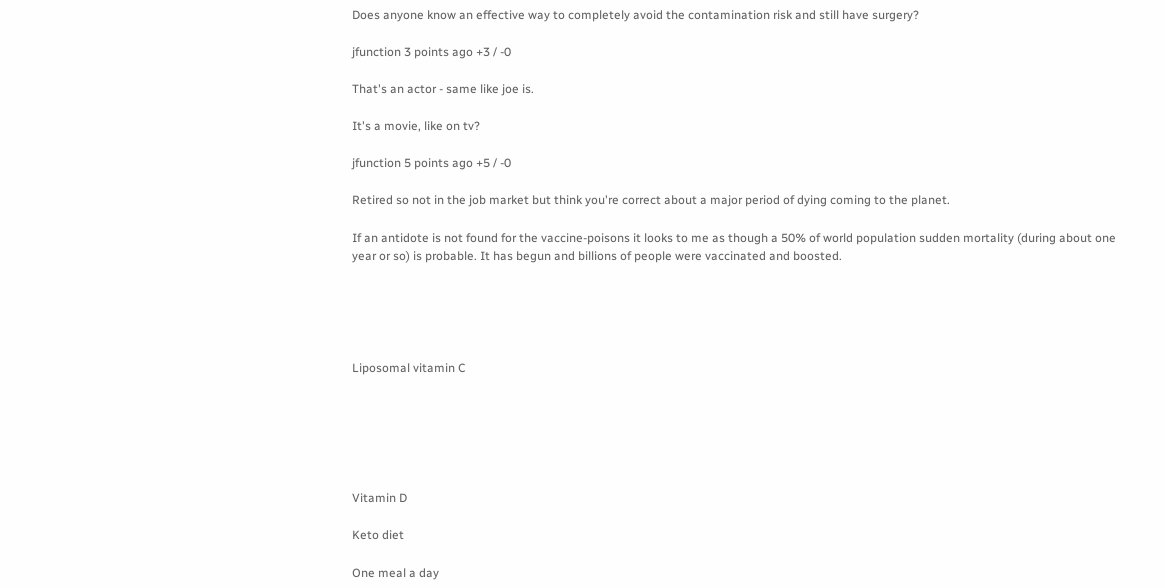Does anyone know an effective way to completely avoid the contamination risk and still have surgery?

jfunction 3 points ago +3 / -0

That's an actor - same like joe is.

It's a movie, like on tv?

jfunction 5 points ago +5 / -0

Retired so not in the job market but think you're correct about a major period of dying coming to the planet.

If an antidote is not found for the vaccine-poisons it looks to me as though a 50% of world population sudden mortality (during about one year or so) is probable. It has begun and billions of people were vaccinated and boosted.





Liposomal vitamin C






Vitamin D

Keto diet

One meal a day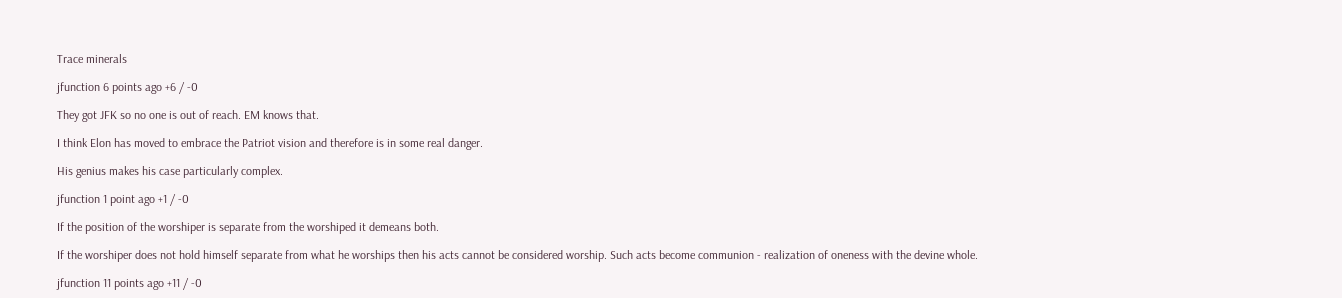Trace minerals

jfunction 6 points ago +6 / -0

They got JFK so no one is out of reach. EM knows that.

I think Elon has moved to embrace the Patriot vision and therefore is in some real danger.

His genius makes his case particularly complex.

jfunction 1 point ago +1 / -0

If the position of the worshiper is separate from the worshiped it demeans both.

If the worshiper does not hold himself separate from what he worships then his acts cannot be considered worship. Such acts become communion - realization of oneness with the devine whole.

jfunction 11 points ago +11 / -0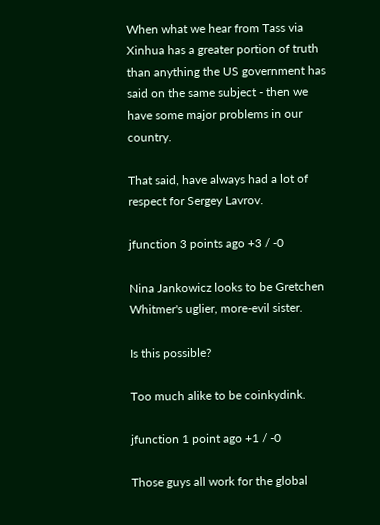When what we hear from Tass via Xinhua has a greater portion of truth than anything the US government has said on the same subject - then we have some major problems in our country.

That said, have always had a lot of respect for Sergey Lavrov.

jfunction 3 points ago +3 / -0

Nina Jankowicz looks to be Gretchen Whitmer's uglier, more-evil sister.

Is this possible?

Too much alike to be coinkydink.

jfunction 1 point ago +1 / -0

Those guys all work for the global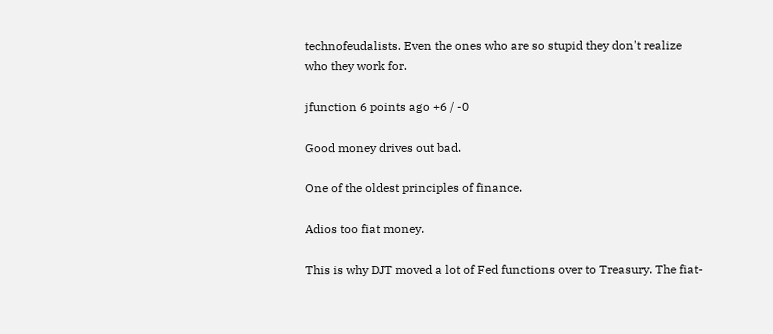technofeudalists. Even the ones who are so stupid they don't realize who they work for.

jfunction 6 points ago +6 / -0

Good money drives out bad.

One of the oldest principles of finance.

Adios too fiat money.

This is why DJT moved a lot of Fed functions over to Treasury. The fiat-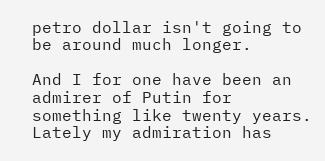petro dollar isn't going to be around much longer.

And I for one have been an admirer of Putin for something like twenty years. Lately my admiration has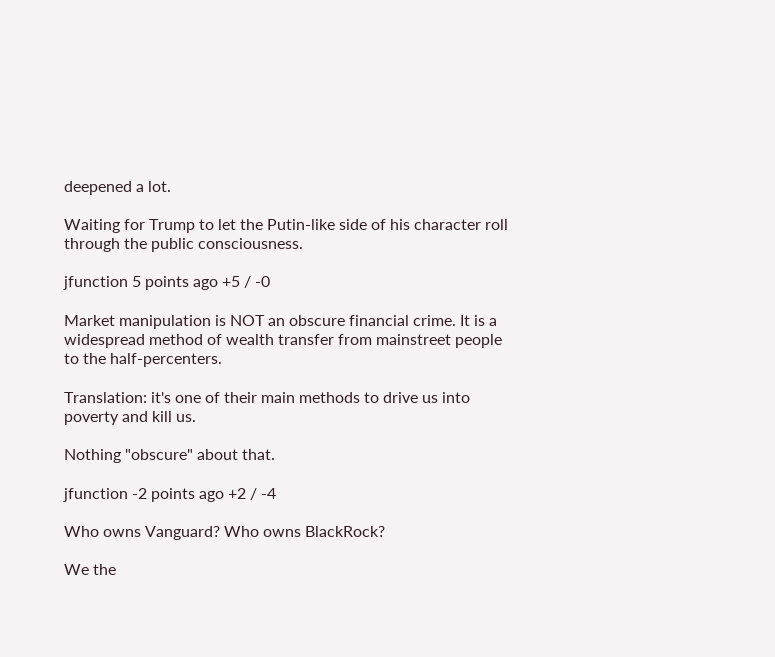deepened a lot.

Waiting for Trump to let the Putin-like side of his character roll through the public consciousness.

jfunction 5 points ago +5 / -0

Market manipulation is NOT an obscure financial crime. It is a widespread method of wealth transfer from mainstreet people to the half-percenters.

Translation: it's one of their main methods to drive us into poverty and kill us.

Nothing "obscure" about that.

jfunction -2 points ago +2 / -4

Who owns Vanguard? Who owns BlackRock?

We the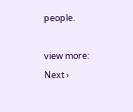people.

view more: Next ›